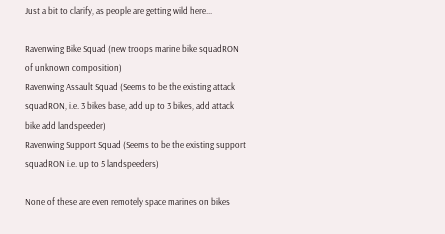Just a bit to clarify, as people are getting wild here...

Ravenwing Bike Squad (new troops marine bike squadRON of unknown composition)
Ravenwing Assault Squad (Seems to be the existing attack squadRON, i.e. 3 bikes base, add up to 3 bikes, add attack bike add landspeeder)
Ravenwing Support Squad (Seems to be the existing support squadRON i.e. up to 5 landspeeders)

None of these are even remotely space marines on bikes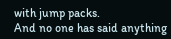with jump packs.
And no one has said anything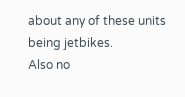about any of these units being jetbikes.
Also no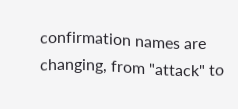confirmation names are changing, from "attack" to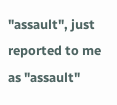"assault", just reported to me as "assault"